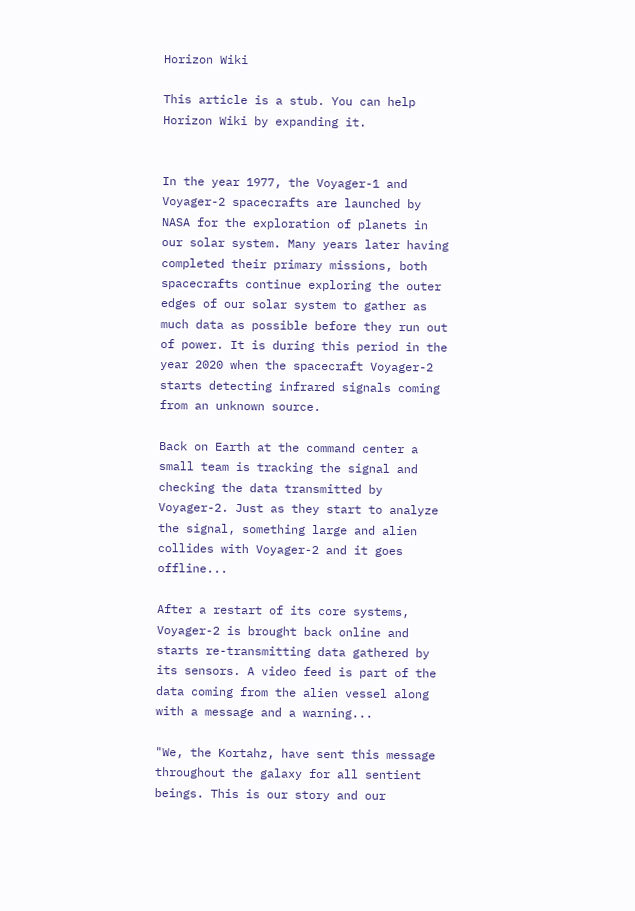Horizon Wiki

This article is a stub. You can help Horizon Wiki by expanding it.


In the year 1977, the Voyager-1 and Voyager-2 spacecrafts are launched by NASA for the exploration of planets in our solar system. Many years later having completed their primary missions, both spacecrafts continue exploring the outer edges of our solar system to gather as much data as possible before they run out of power. It is during this period in the year 2020 when the spacecraft Voyager-2 starts detecting infrared signals coming from an unknown source.

Back on Earth at the command center a small team is tracking the signal and checking the data transmitted by Voyager-2. Just as they start to analyze the signal, something large and alien collides with Voyager-2 and it goes offline...

After a restart of its core systems, Voyager-2 is brought back online and starts re-transmitting data gathered by its sensors. A video feed is part of the data coming from the alien vessel along with a message and a warning...

"We, the Kortahz, have sent this message throughout the galaxy for all sentient beings. This is our story and our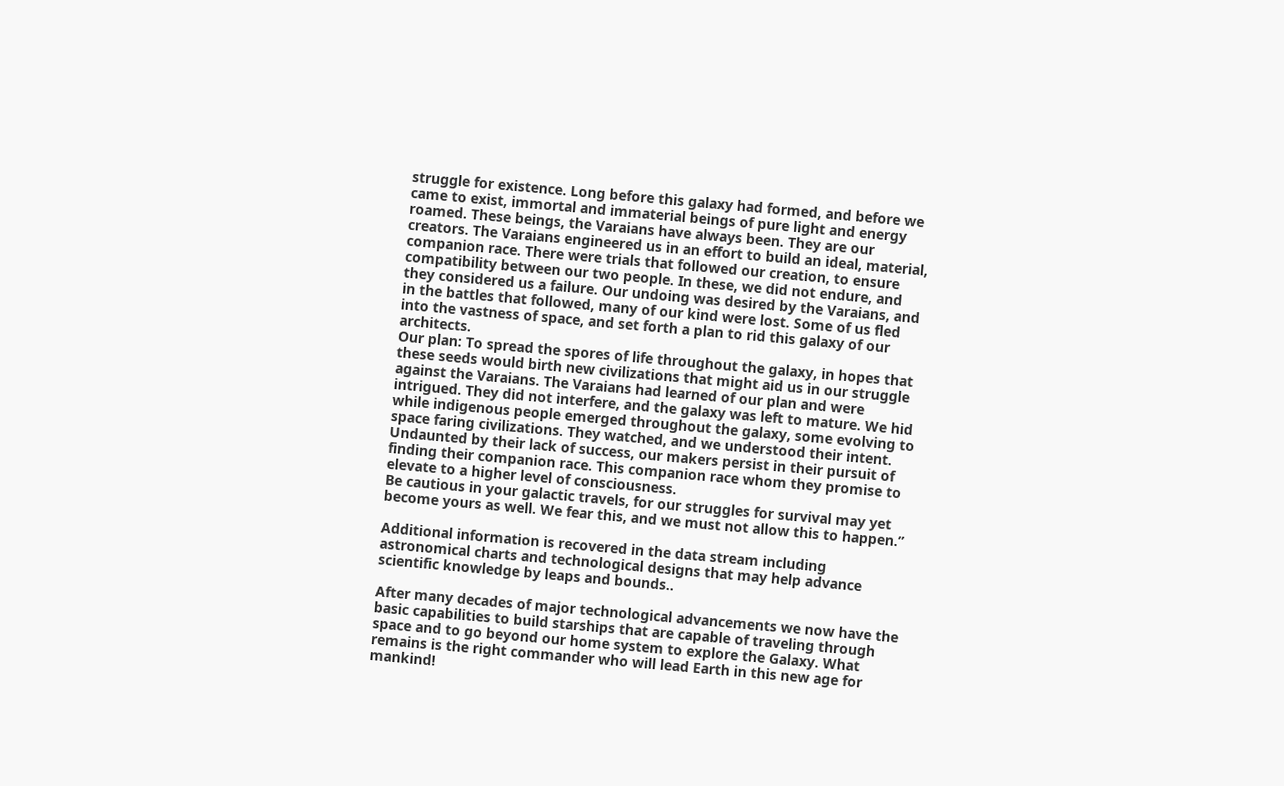struggle for existence. Long before this galaxy had formed, and before we came to exist, immortal and immaterial beings of pure light and energy roamed. These beings, the Varaians have always been. They are our creators. The Varaians engineered us in an effort to build an ideal, material, companion race. There were trials that followed our creation, to ensure compatibility between our two people. In these, we did not endure, and they considered us a failure. Our undoing was desired by the Varaians, and in the battles that followed, many of our kind were lost. Some of us fled into the vastness of space, and set forth a plan to rid this galaxy of our architects.
Our plan: To spread the spores of life throughout the galaxy, in hopes that these seeds would birth new civilizations that might aid us in our struggle against the Varaians. The Varaians had learned of our plan and were intrigued. They did not interfere, and the galaxy was left to mature. We hid while indigenous people emerged throughout the galaxy, some evolving to space faring civilizations. They watched, and we understood their intent. Undaunted by their lack of success, our makers persist in their pursuit of finding their companion race. This companion race whom they promise to elevate to a higher level of consciousness.
Be cautious in your galactic travels, for our struggles for survival may yet become yours as well. We fear this, and we must not allow this to happen.”

Additional information is recovered in the data stream including astronomical charts and technological designs that may help advance scientific knowledge by leaps and bounds..

After many decades of major technological advancements we now have the basic capabilities to build starships that are capable of traveling through space and to go beyond our home system to explore the Galaxy. What remains is the right commander who will lead Earth in this new age for mankind!